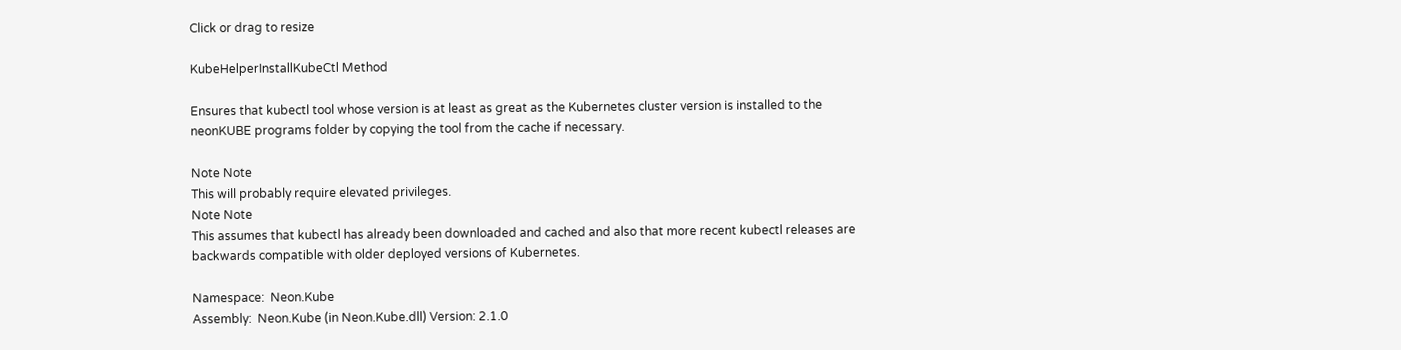Click or drag to resize

KubeHelperInstallKubeCtl Method

Ensures that kubectl tool whose version is at least as great as the Kubernetes cluster version is installed to the neonKUBE programs folder by copying the tool from the cache if necessary.

Note Note
This will probably require elevated privileges.
Note Note
This assumes that kubectl has already been downloaded and cached and also that more recent kubectl releases are backwards compatible with older deployed versions of Kubernetes.

Namespace:  Neon.Kube
Assembly:  Neon.Kube (in Neon.Kube.dll) Version: 2.1.0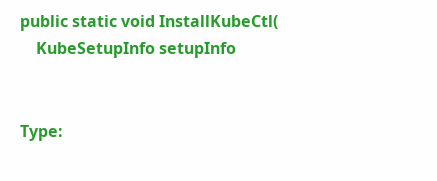public static void InstallKubeCtl(
    KubeSetupInfo setupInfo


Type: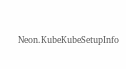Neon.KubeKubeSetupInfo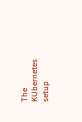The KUbernetes setup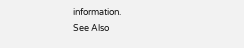information.
See Also